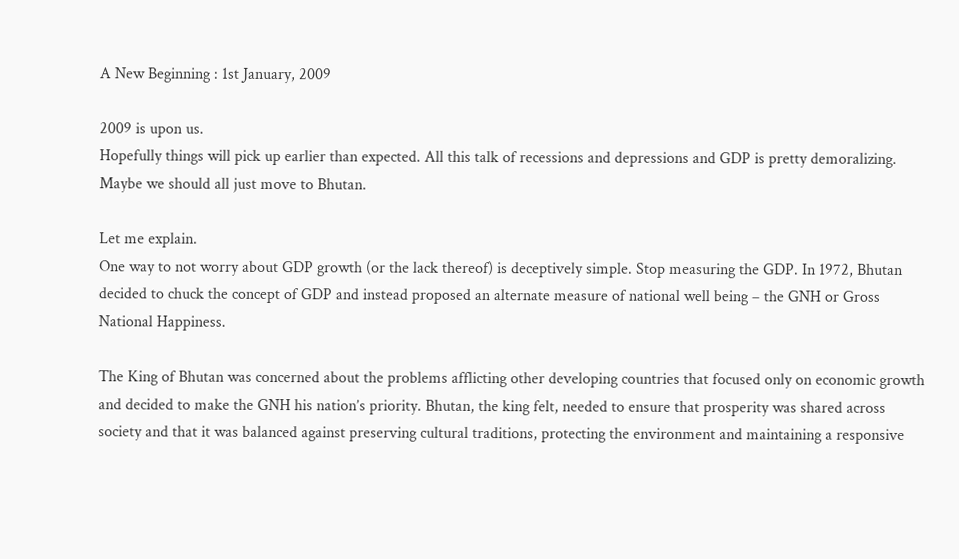A New Beginning : 1st January, 2009

2009 is upon us.
Hopefully things will pick up earlier than expected. All this talk of recessions and depressions and GDP is pretty demoralizing. Maybe we should all just move to Bhutan.

Let me explain.
One way to not worry about GDP growth (or the lack thereof) is deceptively simple. Stop measuring the GDP. In 1972, Bhutan decided to chuck the concept of GDP and instead proposed an alternate measure of national well being – the GNH or Gross National Happiness.

The King of Bhutan was concerned about the problems afflicting other developing countries that focused only on economic growth and decided to make the GNH his nation’s priority. Bhutan, the king felt, needed to ensure that prosperity was shared across society and that it was balanced against preserving cultural traditions, protecting the environment and maintaining a responsive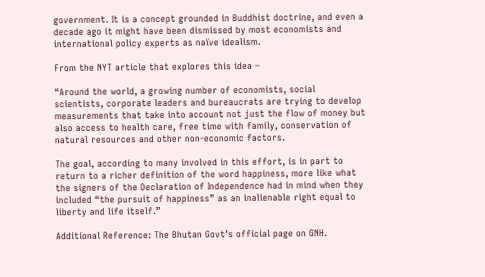government. It is a concept grounded in Buddhist doctrine, and even a decade ago it might have been dismissed by most economists and international policy experts as naïve idealism.

From the NYT article that explores this idea –

“Around the world, a growing number of economists, social scientists, corporate leaders and bureaucrats are trying to develop measurements that take into account not just the flow of money but also access to health care, free time with family, conservation of natural resources and other non-economic factors.

The goal, according to many involved in this effort, is in part to return to a richer definition of the word happiness, more like what the signers of the Declaration of Independence had in mind when they included “the pursuit of happiness” as an inalienable right equal to liberty and life itself.”

Additional Reference: The Bhutan Govt’s official page on GNH.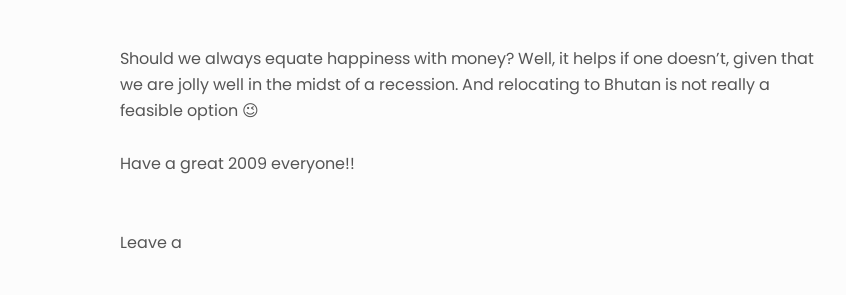Should we always equate happiness with money? Well, it helps if one doesn’t, given that we are jolly well in the midst of a recession. And relocating to Bhutan is not really a feasible option 😉

Have a great 2009 everyone!!


Leave a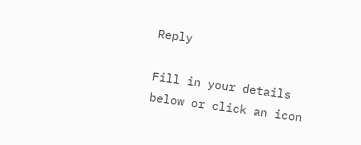Reply

Fill in your details below or click an icon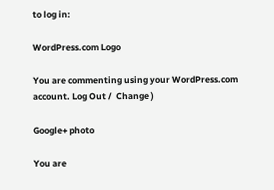to log in:

WordPress.com Logo

You are commenting using your WordPress.com account. Log Out /  Change )

Google+ photo

You are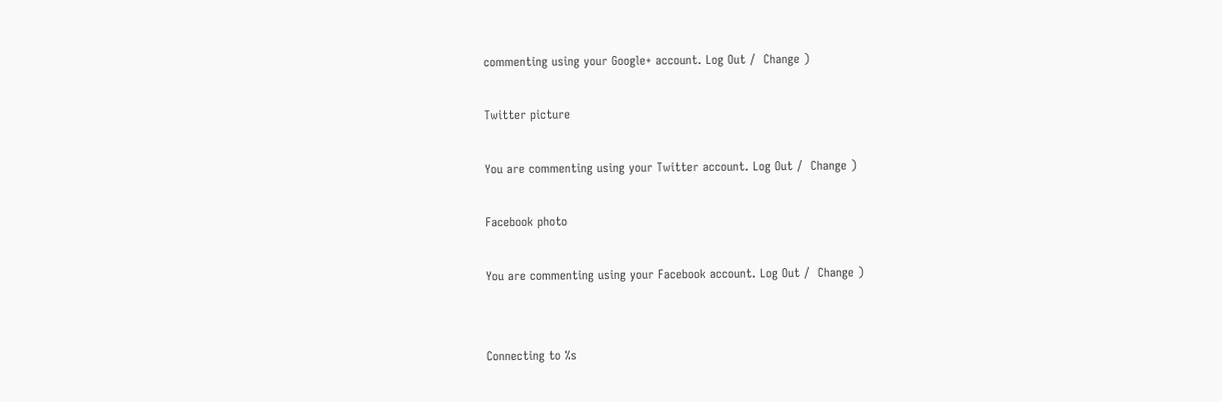commenting using your Google+ account. Log Out /  Change )

Twitter picture

You are commenting using your Twitter account. Log Out /  Change )

Facebook photo

You are commenting using your Facebook account. Log Out /  Change )


Connecting to %s